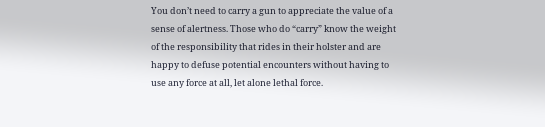You don’t need to carry a gun to appreciate the value of a sense of alertness. Those who do “carry” know the weight of the responsibility that rides in their holster and are happy to defuse potential encounters without having to use any force at all, let alone lethal force.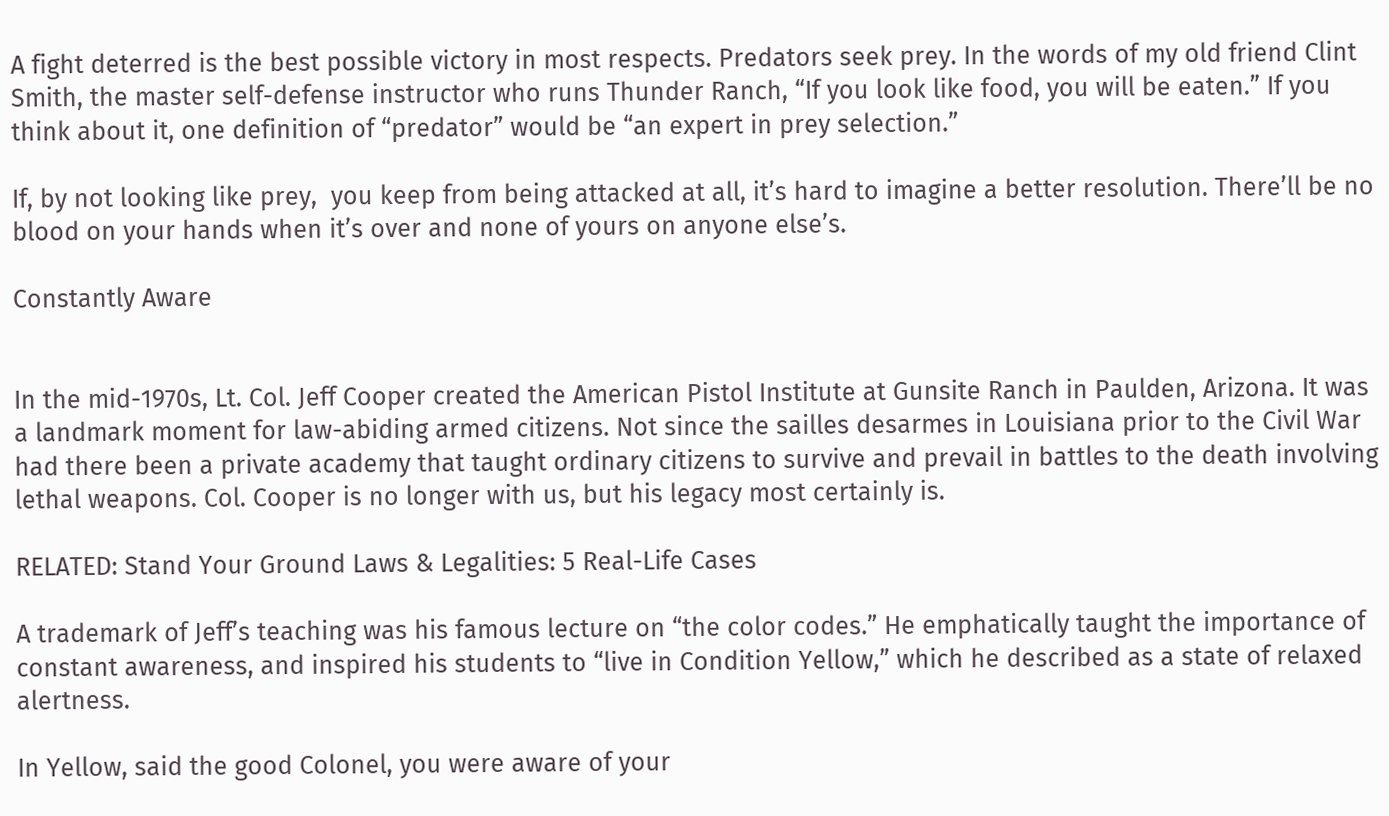A fight deterred is the best possible victory in most respects. Predators seek prey. In the words of my old friend Clint Smith, the master self-defense instructor who runs Thunder Ranch, “If you look like food, you will be eaten.” If you think about it, one definition of “predator” would be “an expert in prey selection.”

If, by not looking like prey,  you keep from being attacked at all, it’s hard to imagine a better resolution. There’ll be no blood on your hands when it’s over and none of yours on anyone else’s.

Constantly Aware


In the mid-1970s, Lt. Col. Jeff Cooper created the American Pistol Institute at Gunsite Ranch in Paulden, Arizona. It was a landmark moment for law-abiding armed citizens. Not since the sailles desarmes in Louisiana prior to the Civil War had there been a private academy that taught ordinary citizens to survive and prevail in battles to the death involving lethal weapons. Col. Cooper is no longer with us, but his legacy most certainly is.

RELATED: Stand Your Ground Laws & Legalities: 5 Real-Life Cases

A trademark of Jeff’s teaching was his famous lecture on “the color codes.” He emphatically taught the importance of constant awareness, and inspired his students to “live in Condition Yellow,” which he described as a state of relaxed alertness.

In Yellow, said the good Colonel, you were aware of your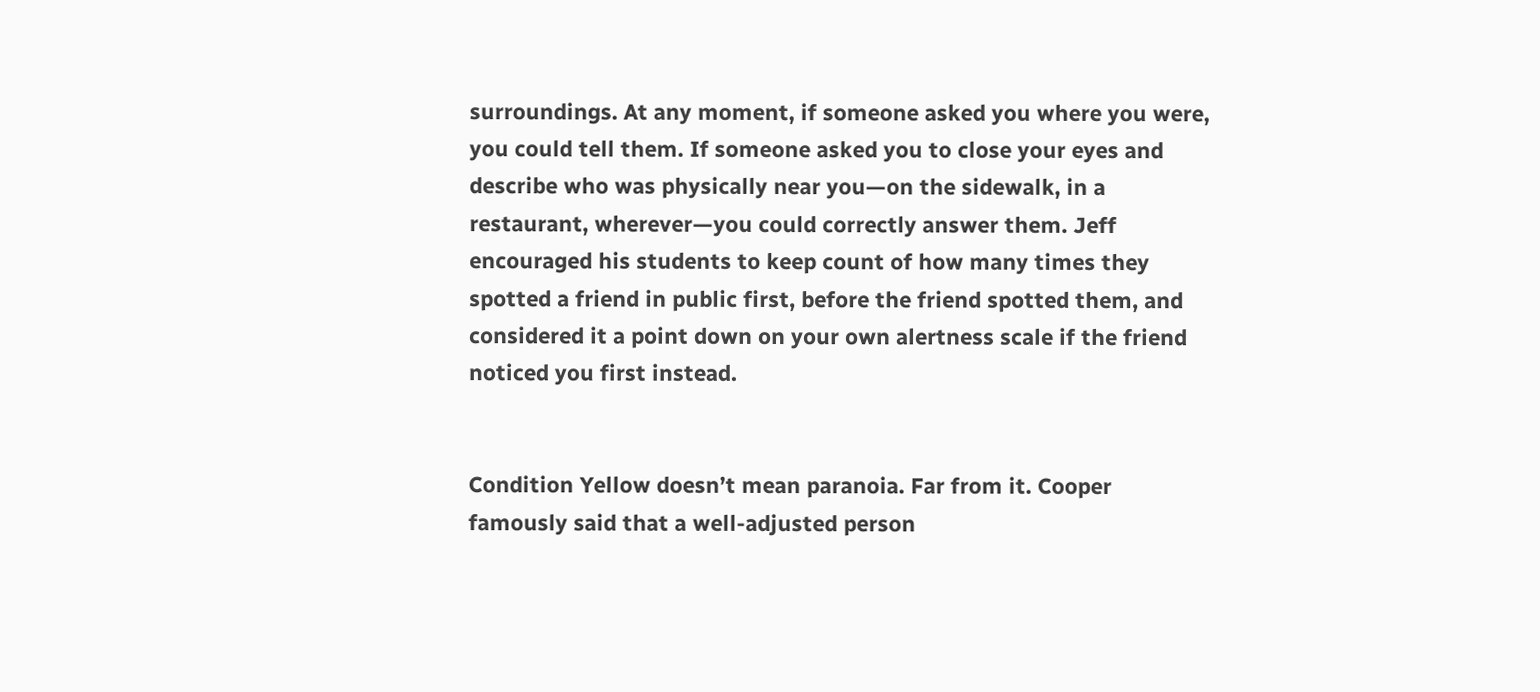surroundings. At any moment, if someone asked you where you were, you could tell them. If someone asked you to close your eyes and describe who was physically near you—on the sidewalk, in a restaurant, wherever—you could correctly answer them. Jeff encouraged his students to keep count of how many times they spotted a friend in public first, before the friend spotted them, and considered it a point down on your own alertness scale if the friend noticed you first instead.


Condition Yellow doesn’t mean paranoia. Far from it. Cooper famously said that a well-adjusted person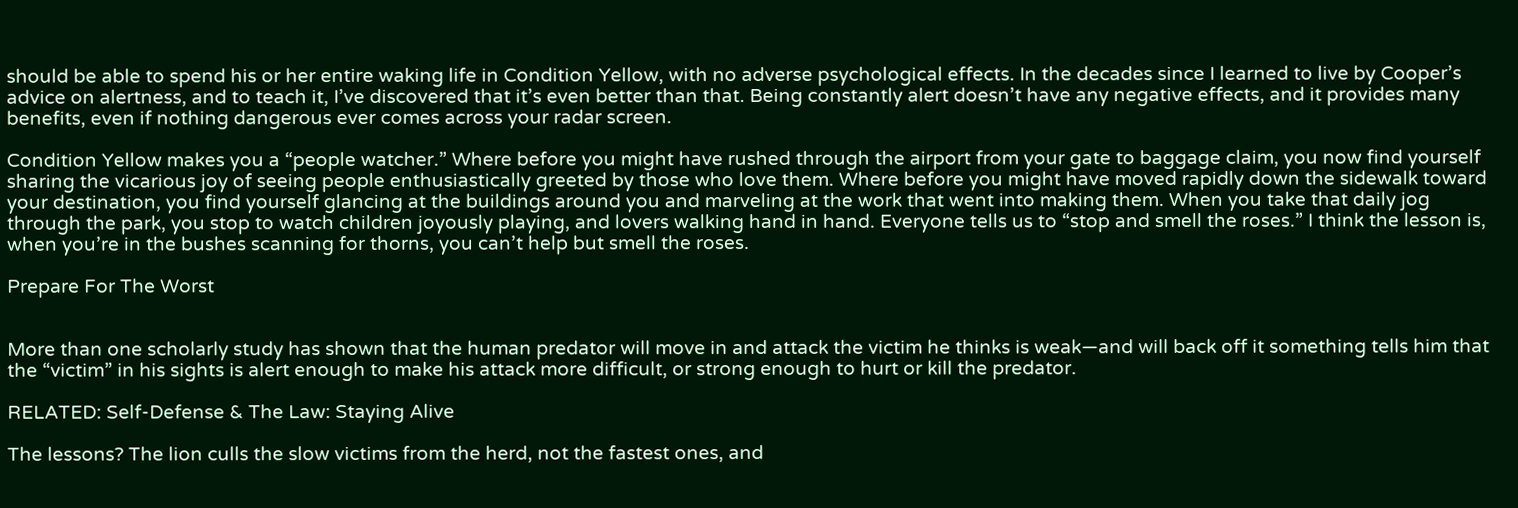should be able to spend his or her entire waking life in Condition Yellow, with no adverse psychological effects. In the decades since I learned to live by Cooper’s advice on alertness, and to teach it, I’ve discovered that it’s even better than that. Being constantly alert doesn’t have any negative effects, and it provides many benefits, even if nothing dangerous ever comes across your radar screen.

Condition Yellow makes you a “people watcher.” Where before you might have rushed through the airport from your gate to baggage claim, you now find yourself sharing the vicarious joy of seeing people enthusiastically greeted by those who love them. Where before you might have moved rapidly down the sidewalk toward your destination, you find yourself glancing at the buildings around you and marveling at the work that went into making them. When you take that daily jog through the park, you stop to watch children joyously playing, and lovers walking hand in hand. Everyone tells us to “stop and smell the roses.” I think the lesson is, when you’re in the bushes scanning for thorns, you can’t help but smell the roses.

Prepare For The Worst


More than one scholarly study has shown that the human predator will move in and attack the victim he thinks is weak—and will back off it something tells him that the “victim” in his sights is alert enough to make his attack more difficult, or strong enough to hurt or kill the predator.

RELATED: Self-Defense & The Law: Staying Alive

The lessons? The lion culls the slow victims from the herd, not the fastest ones, and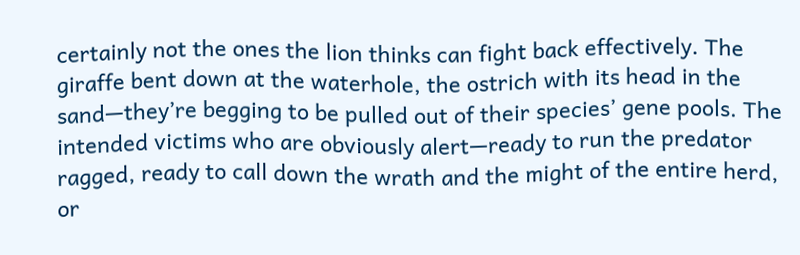certainly not the ones the lion thinks can fight back effectively. The giraffe bent down at the waterhole, the ostrich with its head in the sand—they’re begging to be pulled out of their species’ gene pools. The intended victims who are obviously alert—ready to run the predator ragged, ready to call down the wrath and the might of the entire herd, or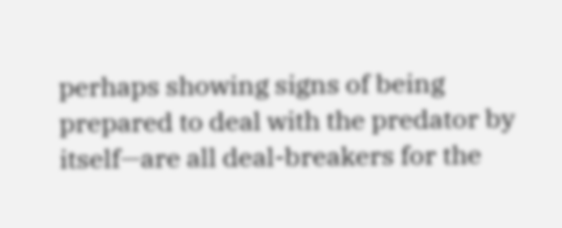perhaps showing signs of being prepared to deal with the predator by itself—are all deal-breakers for the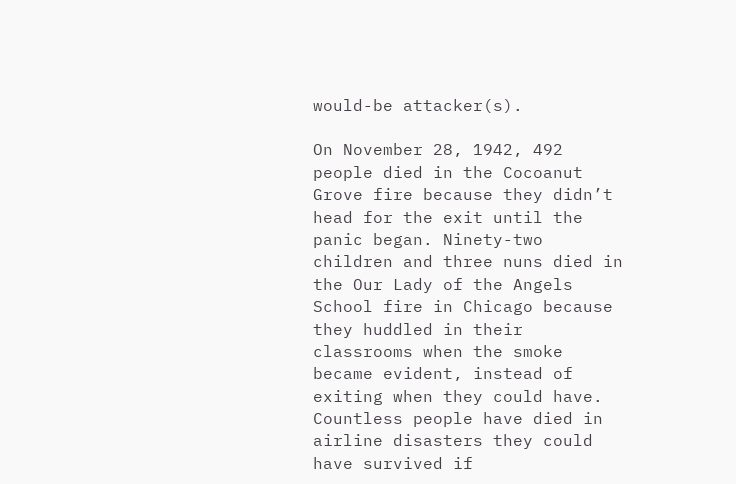would-be attacker(s).

On November 28, 1942, 492 people died in the Cocoanut Grove fire because they didn’t head for the exit until the panic began. Ninety-two children and three nuns died in the Our Lady of the Angels School fire in Chicago because they huddled in their classrooms when the smoke became evident, instead of exiting when they could have. Countless people have died in airline disasters they could have survived if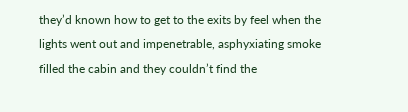they’d known how to get to the exits by feel when the lights went out and impenetrable, asphyxiating smoke filled the cabin and they couldn’t find the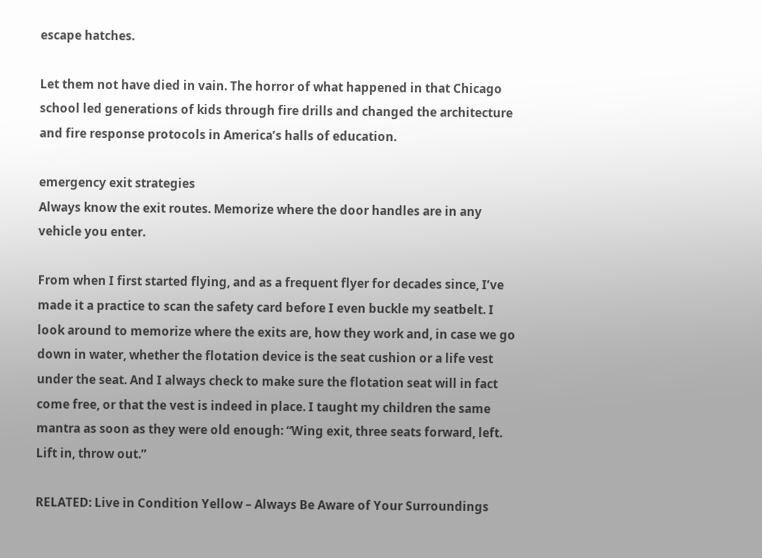escape hatches.

Let them not have died in vain. The horror of what happened in that Chicago school led generations of kids through fire drills and changed the architecture and fire response protocols in America’s halls of education.

emergency exit strategies
Always know the exit routes. Memorize where the door handles are in any vehicle you enter.

From when I first started flying, and as a frequent flyer for decades since, I’ve made it a practice to scan the safety card before I even buckle my seatbelt. I look around to memorize where the exits are, how they work and, in case we go down in water, whether the flotation device is the seat cushion or a life vest under the seat. And I always check to make sure the flotation seat will in fact come free, or that the vest is indeed in place. I taught my children the same mantra as soon as they were old enough: “Wing exit, three seats forward, left. Lift in, throw out.”

RELATED: Live in Condition Yellow – Always Be Aware of Your Surroundings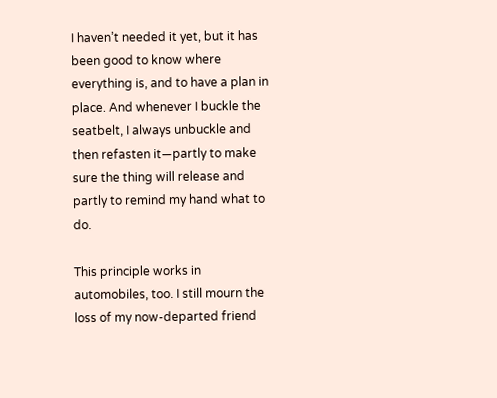I haven’t needed it yet, but it has been good to know where everything is, and to have a plan in place. And whenever I buckle the seatbelt, I always unbuckle and then refasten it—partly to make sure the thing will release and partly to remind my hand what to do.

This principle works in automobiles, too. I still mourn the loss of my now-departed friend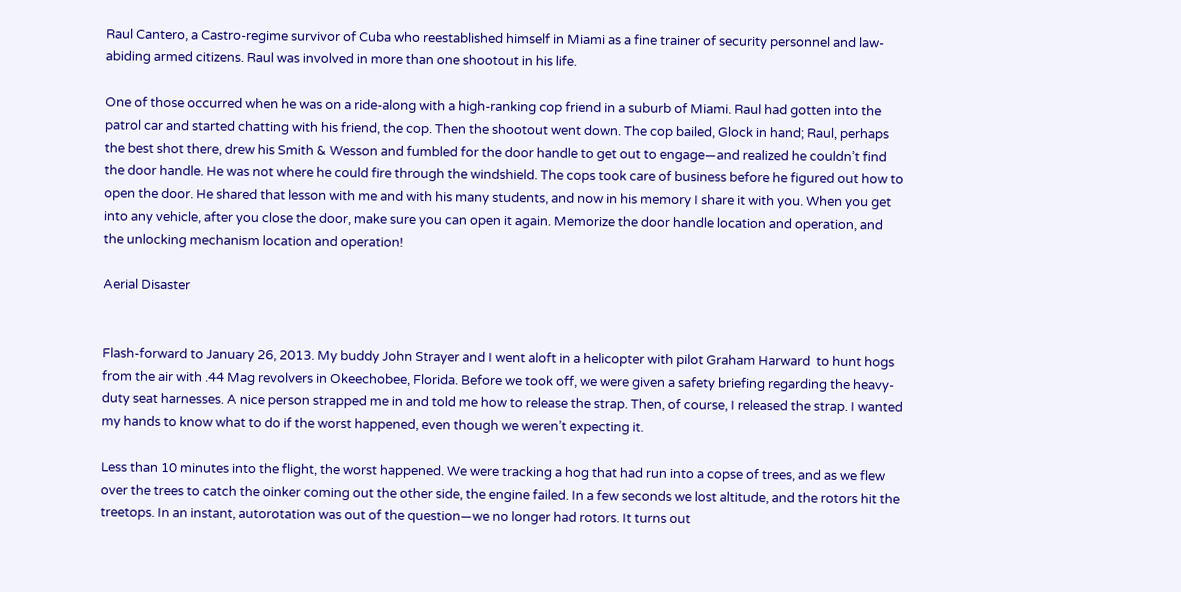Raul Cantero, a Castro-regime survivor of Cuba who reestablished himself in Miami as a fine trainer of security personnel and law-abiding armed citizens. Raul was involved in more than one shootout in his life.

One of those occurred when he was on a ride-along with a high-ranking cop friend in a suburb of Miami. Raul had gotten into the patrol car and started chatting with his friend, the cop. Then the shootout went down. The cop bailed, Glock in hand; Raul, perhaps the best shot there, drew his Smith & Wesson and fumbled for the door handle to get out to engage—and realized he couldn’t find the door handle. He was not where he could fire through the windshield. The cops took care of business before he figured out how to open the door. He shared that lesson with me and with his many students, and now in his memory I share it with you. When you get into any vehicle, after you close the door, make sure you can open it again. Memorize the door handle location and operation, and the unlocking mechanism location and operation!

Aerial Disaster


Flash-forward to January 26, 2013. My buddy John Strayer and I went aloft in a helicopter with pilot Graham Harward  to hunt hogs from the air with .44 Mag revolvers in Okeechobee, Florida. Before we took off, we were given a safety briefing regarding the heavy-duty seat harnesses. A nice person strapped me in and told me how to release the strap. Then, of course, I released the strap. I wanted my hands to know what to do if the worst happened, even though we weren’t expecting it.

Less than 10 minutes into the flight, the worst happened. We were tracking a hog that had run into a copse of trees, and as we flew over the trees to catch the oinker coming out the other side, the engine failed. In a few seconds we lost altitude, and the rotors hit the treetops. In an instant, autorotation was out of the question—we no longer had rotors. It turns out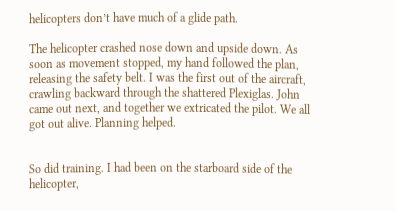helicopters don’t have much of a glide path.

The helicopter crashed nose down and upside down. As soon as movement stopped, my hand followed the plan, releasing the safety belt. I was the first out of the aircraft, crawling backward through the shattered Plexiglas. John came out next, and together we extricated the pilot. We all got out alive. Planning helped.


So did training. I had been on the starboard side of the helicopter,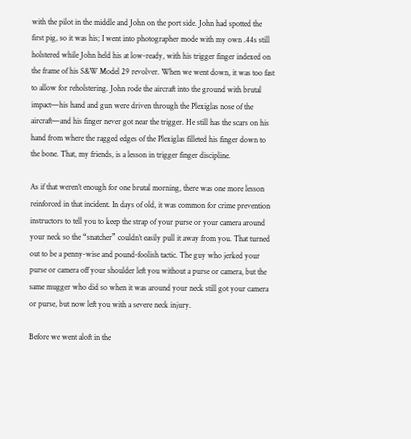with the pilot in the middle and John on the port side. John had spotted the first pig, so it was his; I went into photographer mode with my own .44s still holstered while John held his at low-ready, with his trigger finger indexed on the frame of his S&W Model 29 revolver. When we went down, it was too fast to allow for reholstering. John rode the aircraft into the ground with brutal impact—his hand and gun were driven through the Plexiglas nose of the aircraft—and his finger never got near the trigger. He still has the scars on his hand from where the ragged edges of the Plexiglas filleted his finger down to the bone. That, my friends, is a lesson in trigger finger discipline.

As if that weren’t enough for one brutal morning, there was one more lesson reinforced in that incident. In days of old, it was common for crime prevention instructors to tell you to keep the strap of your purse or your camera around your neck so the “snatcher” couldn’t easily pull it away from you. That turned out to be a penny-wise and pound-foolish tactic. The guy who jerked your purse or camera off your shoulder left you without a purse or camera, but the same mugger who did so when it was around your neck still got your camera or purse, but now left you with a severe neck injury.

Before we went aloft in the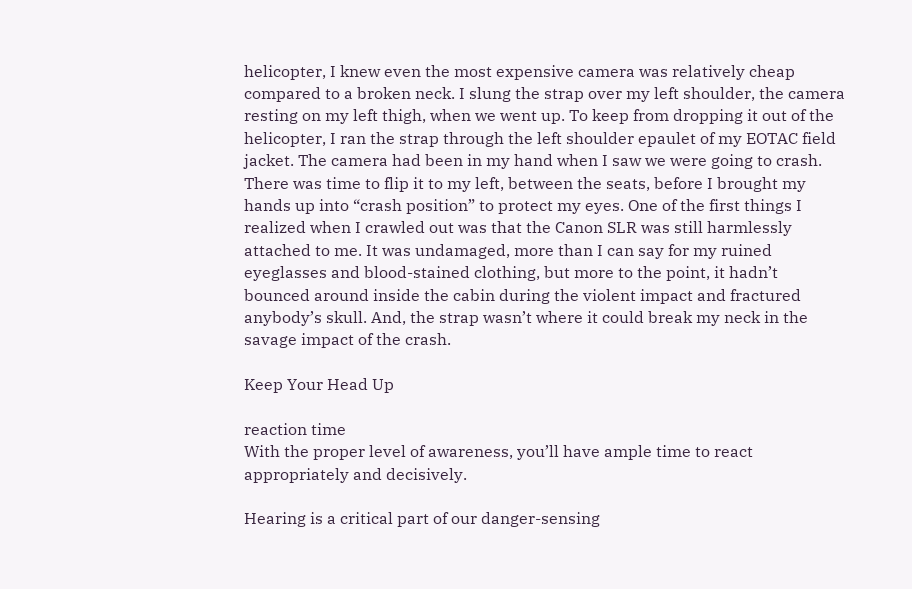helicopter, I knew even the most expensive camera was relatively cheap compared to a broken neck. I slung the strap over my left shoulder, the camera resting on my left thigh, when we went up. To keep from dropping it out of the helicopter, I ran the strap through the left shoulder epaulet of my EOTAC field jacket. The camera had been in my hand when I saw we were going to crash. There was time to flip it to my left, between the seats, before I brought my hands up into “crash position” to protect my eyes. One of the first things I realized when I crawled out was that the Canon SLR was still harmlessly attached to me. It was undamaged, more than I can say for my ruined eyeglasses and blood-stained clothing, but more to the point, it hadn’t bounced around inside the cabin during the violent impact and fractured anybody’s skull. And, the strap wasn’t where it could break my neck in the savage impact of the crash.

Keep Your Head Up

reaction time
With the proper level of awareness, you’ll have ample time to react appropriately and decisively.

Hearing is a critical part of our danger-sensing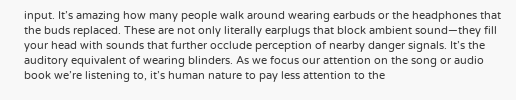input. It’s amazing how many people walk around wearing earbuds or the headphones that the buds replaced. These are not only literally earplugs that block ambient sound—they fill your head with sounds that further occlude perception of nearby danger signals. It’s the auditory equivalent of wearing blinders. As we focus our attention on the song or audio book we’re listening to, it’s human nature to pay less attention to the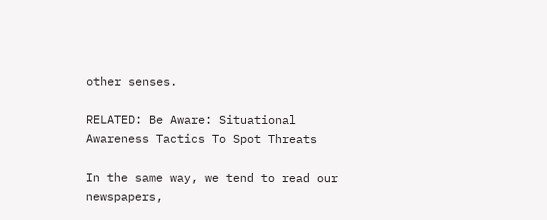other senses.

RELATED: Be Aware: Situational Awareness Tactics To Spot Threats

In the same way, we tend to read our newspapers,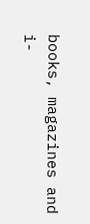books, magazines and i-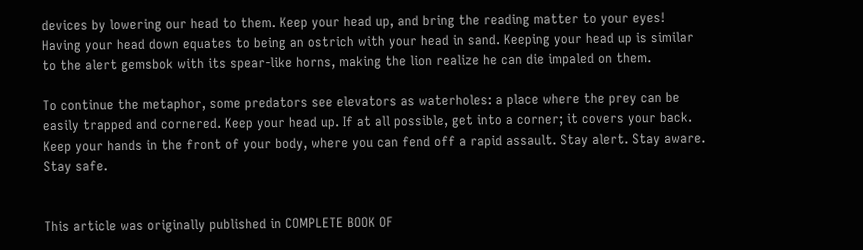devices by lowering our head to them. Keep your head up, and bring the reading matter to your eyes! Having your head down equates to being an ostrich with your head in sand. Keeping your head up is similar to the alert gemsbok with its spear-like horns, making the lion realize he can die impaled on them.

To continue the metaphor, some predators see elevators as waterholes: a place where the prey can be easily trapped and cornered. Keep your head up. If at all possible, get into a corner; it covers your back. Keep your hands in the front of your body, where you can fend off a rapid assault. Stay alert. Stay aware. Stay safe.


This article was originally published in COMPLETE BOOK OF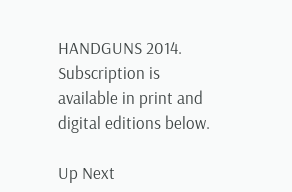HANDGUNS 2014. Subscription is available in print and digital editions below.

Up Next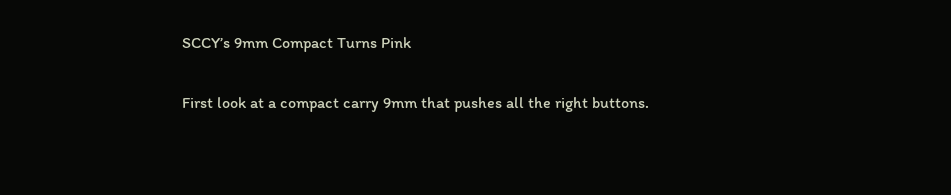SCCY’s 9mm Compact Turns Pink

First look at a compact carry 9mm that pushes all the right buttons.